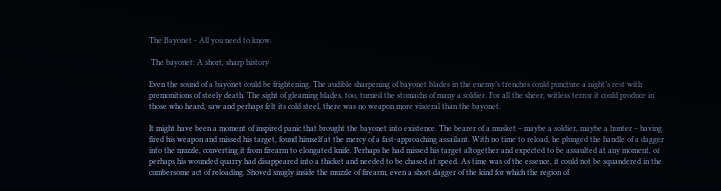The Bayonet - All you need to know.

 The bayonet: A short, sharp history

Even the sound of a bayonet could be frightening. The audible sharpening of bayonet blades in the enemy’s trenches could puncture a night’s rest with premonitions of steely death. The sight of gleaming blades, too, turned the stomachs of many a soldier. For all the sheer, witless terror it could produce in those who heard, saw and perhaps felt its cold steel, there was no weapon more visceral than the bayonet.

It might have been a moment of inspired panic that brought the bayonet into existence. The bearer of a musket – maybe a soldier, maybe a hunter – having fired his weapon and missed his target, found himself at the mercy of a fast-approaching assailant. With no time to reload, he plunged the handle of a dagger into the muzzle, converting it from firearm to elongated knife. Perhaps he had missed his target altogether and expected to be assaulted at any moment, or perhaps his wounded quarry had disappeared into a thicket and needed to be chased at speed. As time was of the essence, it could not be squandered in the cumbersome act of reloading. Shoved snugly inside the muzzle of firearm, even a short dagger of the kind for which the region of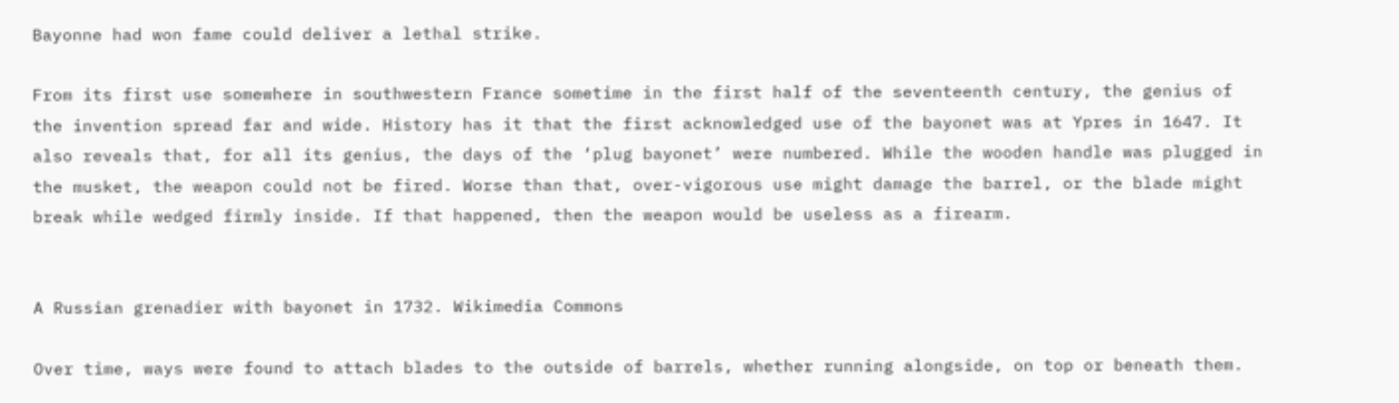Bayonne had won fame could deliver a lethal strike.

From its first use somewhere in southwestern France sometime in the first half of the seventeenth century, the genius of the invention spread far and wide. History has it that the first acknowledged use of the bayonet was at Ypres in 1647. It also reveals that, for all its genius, the days of the ‘plug bayonet’ were numbered. While the wooden handle was plugged in the musket, the weapon could not be fired. Worse than that, over-vigorous use might damage the barrel, or the blade might break while wedged firmly inside. If that happened, then the weapon would be useless as a firearm.


A Russian grenadier with bayonet in 1732. Wikimedia Commons

Over time, ways were found to attach blades to the outside of barrels, whether running alongside, on top or beneath them.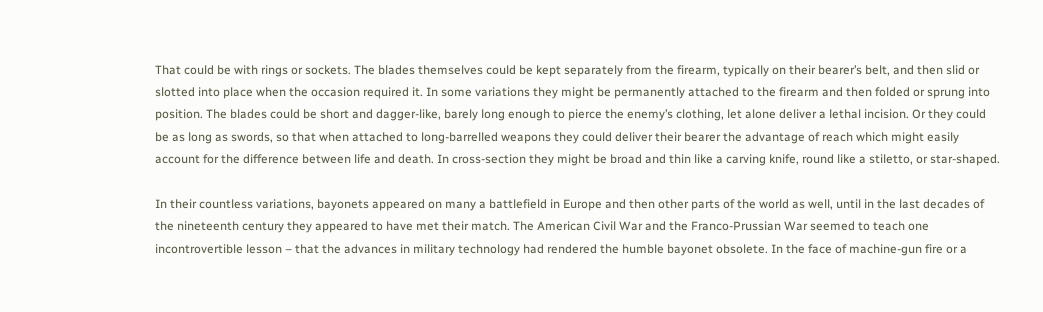That could be with rings or sockets. The blades themselves could be kept separately from the firearm, typically on their bearer’s belt, and then slid or slotted into place when the occasion required it. In some variations they might be permanently attached to the firearm and then folded or sprung into position. The blades could be short and dagger-like, barely long enough to pierce the enemy’s clothing, let alone deliver a lethal incision. Or they could be as long as swords, so that when attached to long-barrelled weapons they could deliver their bearer the advantage of reach which might easily account for the difference between life and death. In cross-section they might be broad and thin like a carving knife, round like a stiletto, or star-shaped.

In their countless variations, bayonets appeared on many a battlefield in Europe and then other parts of the world as well, until in the last decades of the nineteenth century they appeared to have met their match. The American Civil War and the Franco-Prussian War seemed to teach one incontrovertible lesson – that the advances in military technology had rendered the humble bayonet obsolete. In the face of machine-gun fire or a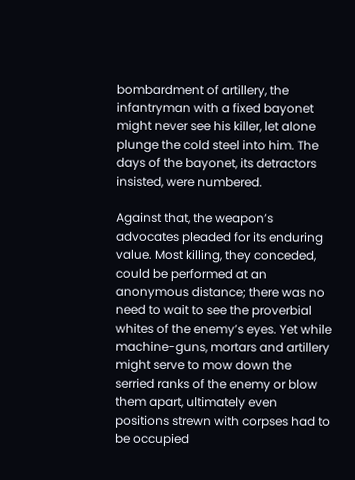bombardment of artillery, the infantryman with a fixed bayonet might never see his killer, let alone plunge the cold steel into him. The days of the bayonet, its detractors insisted, were numbered.

Against that, the weapon’s advocates pleaded for its enduring value. Most killing, they conceded, could be performed at an anonymous distance; there was no need to wait to see the proverbial whites of the enemy’s eyes. Yet while machine-guns, mortars and artillery might serve to mow down the serried ranks of the enemy or blow them apart, ultimately even positions strewn with corpses had to be occupied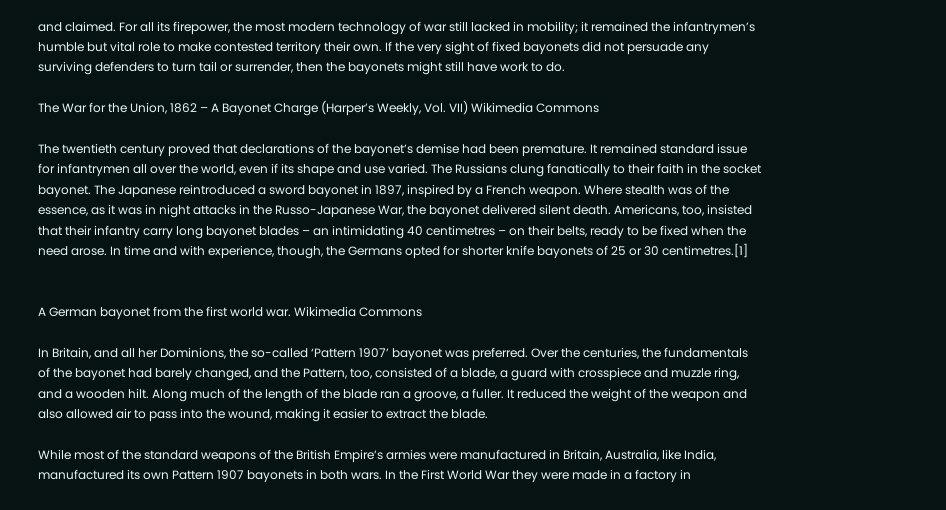and claimed. For all its firepower, the most modern technology of war still lacked in mobility; it remained the infantrymen’s humble but vital role to make contested territory their own. If the very sight of fixed bayonets did not persuade any surviving defenders to turn tail or surrender, then the bayonets might still have work to do.

The War for the Union, 1862 – A Bayonet Charge (Harper’s Weekly, Vol. VII) Wikimedia Commons

The twentieth century proved that declarations of the bayonet’s demise had been premature. It remained standard issue for infantrymen all over the world, even if its shape and use varied. The Russians clung fanatically to their faith in the socket bayonet. The Japanese reintroduced a sword bayonet in 1897, inspired by a French weapon. Where stealth was of the essence, as it was in night attacks in the Russo-Japanese War, the bayonet delivered silent death. Americans, too, insisted that their infantry carry long bayonet blades – an intimidating 40 centimetres – on their belts, ready to be fixed when the need arose. In time and with experience, though, the Germans opted for shorter knife bayonets of 25 or 30 centimetres.[1]


A German bayonet from the first world war. Wikimedia Commons

In Britain, and all her Dominions, the so-called ‘Pattern 1907’ bayonet was preferred. Over the centuries, the fundamentals of the bayonet had barely changed, and the Pattern, too, consisted of a blade, a guard with crosspiece and muzzle ring, and a wooden hilt. Along much of the length of the blade ran a groove, a fuller. It reduced the weight of the weapon and also allowed air to pass into the wound, making it easier to extract the blade.

While most of the standard weapons of the British Empire’s armies were manufactured in Britain, Australia, like India, manufactured its own Pattern 1907 bayonets in both wars. In the First World War they were made in a factory in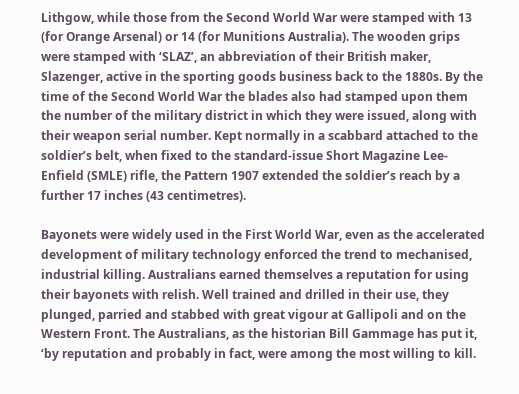Lithgow, while those from the Second World War were stamped with 13 (for Orange Arsenal) or 14 (for Munitions Australia). The wooden grips were stamped with ‘SLAZ’, an abbreviation of their British maker, Slazenger, active in the sporting goods business back to the 1880s. By the time of the Second World War the blades also had stamped upon them the number of the military district in which they were issued, along with their weapon serial number. Kept normally in a scabbard attached to the soldier’s belt, when fixed to the standard-issue Short Magazine Lee-Enfield (SMLE) rifle, the Pattern 1907 extended the soldier’s reach by a further 17 inches (43 centimetres).

Bayonets were widely used in the First World War, even as the accelerated development of military technology enforced the trend to mechanised, industrial killing. Australians earned themselves a reputation for using their bayonets with relish. Well trained and drilled in their use, they plunged, parried and stabbed with great vigour at Gallipoli and on the Western Front. The Australians, as the historian Bill Gammage has put it, ‘by reputation and probably in fact, were among the most willing to kill.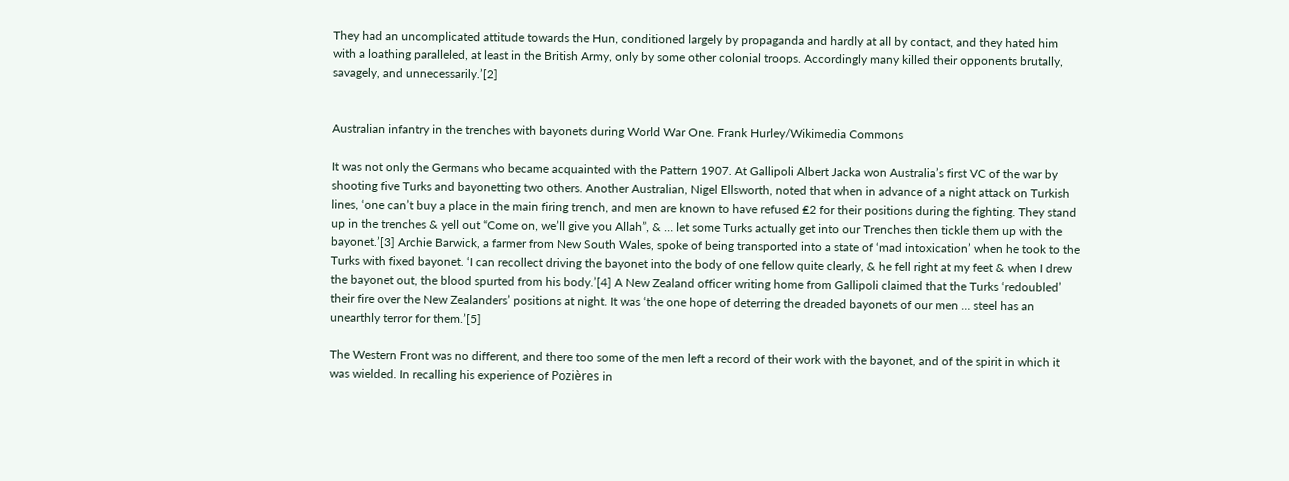They had an uncomplicated attitude towards the Hun, conditioned largely by propaganda and hardly at all by contact, and they hated him with a loathing paralleled, at least in the British Army, only by some other colonial troops. Accordingly many killed their opponents brutally, savagely, and unnecessarily.’[2]


Australian infantry in the trenches with bayonets during World War One. Frank Hurley/Wikimedia Commons

It was not only the Germans who became acquainted with the Pattern 1907. At Gallipoli Albert Jacka won Australia’s first VC of the war by shooting five Turks and bayonetting two others. Another Australian, Nigel Ellsworth, noted that when in advance of a night attack on Turkish lines, ‘one can’t buy a place in the main firing trench, and men are known to have refused ₤2 for their positions during the fighting. They stand up in the trenches & yell out “Come on, we’ll give you Allah”, & … let some Turks actually get into our Trenches then tickle them up with the bayonet.’[3] Archie Barwick, a farmer from New South Wales, spoke of being transported into a state of ‘mad intoxication’ when he took to the Turks with fixed bayonet. ‘I can recollect driving the bayonet into the body of one fellow quite clearly, & he fell right at my feet & when I drew the bayonet out, the blood spurted from his body.’[4] A New Zealand officer writing home from Gallipoli claimed that the Turks ‘redoubled’ their fire over the New Zealanders’ positions at night. It was ‘the one hope of deterring the dreaded bayonets of our men … steel has an unearthly terror for them.’[5]

The Western Front was no different, and there too some of the men left a record of their work with the bayonet, and of the spirit in which it was wielded. In recalling his experience of Pozières in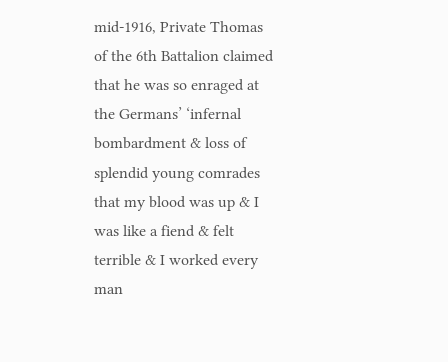mid-1916, Private Thomas of the 6th Battalion claimed that he was so enraged at the Germans’ ‘infernal bombardment & loss of splendid young comrades that my blood was up & I was like a fiend & felt terrible & I worked every man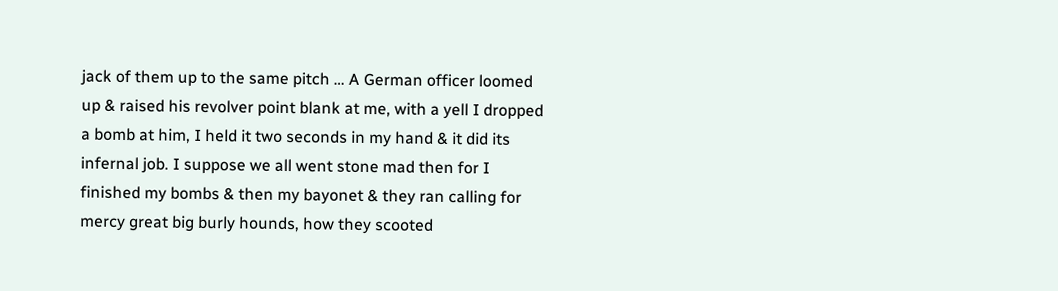jack of them up to the same pitch … A German officer loomed up & raised his revolver point blank at me, with a yell I dropped a bomb at him, I held it two seconds in my hand & it did its infernal job. I suppose we all went stone mad then for I finished my bombs & then my bayonet & they ran calling for mercy great big burly hounds, how they scooted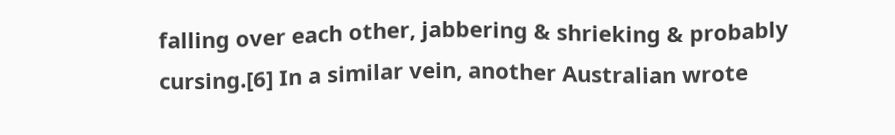falling over each other, jabbering & shrieking & probably cursing.[6] In a similar vein, another Australian wrote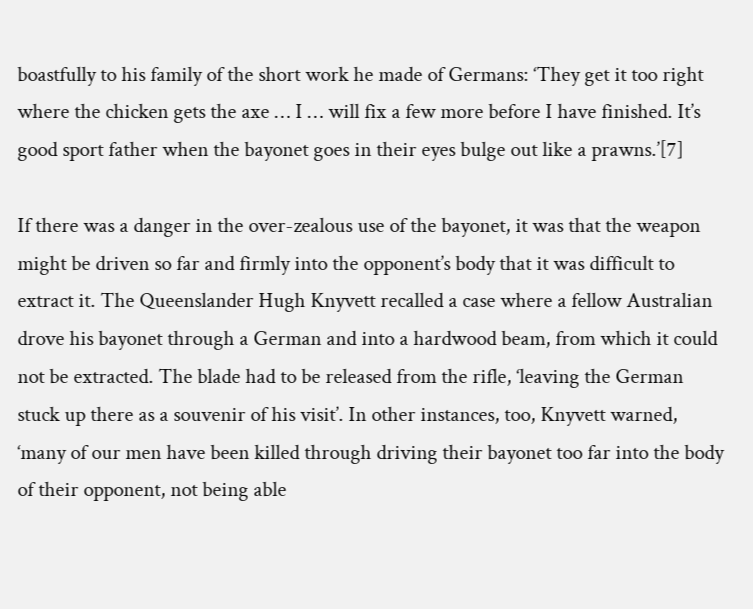boastfully to his family of the short work he made of Germans: ‘They get it too right where the chicken gets the axe … I … will fix a few more before I have finished. It’s good sport father when the bayonet goes in their eyes bulge out like a prawns.’[7]

If there was a danger in the over-zealous use of the bayonet, it was that the weapon might be driven so far and firmly into the opponent’s body that it was difficult to extract it. The Queenslander Hugh Knyvett recalled a case where a fellow Australian drove his bayonet through a German and into a hardwood beam, from which it could not be extracted. The blade had to be released from the rifle, ‘leaving the German stuck up there as a souvenir of his visit’. In other instances, too, Knyvett warned, ‘many of our men have been killed through driving their bayonet too far into the body of their opponent, not being able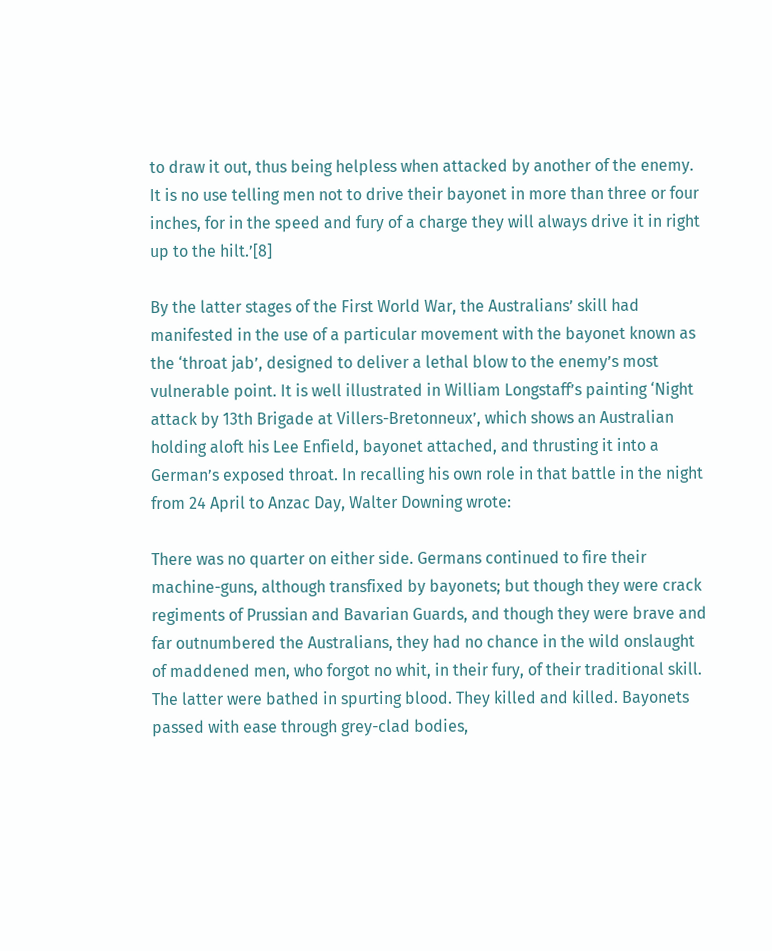to draw it out, thus being helpless when attacked by another of the enemy. It is no use telling men not to drive their bayonet in more than three or four inches, for in the speed and fury of a charge they will always drive it in right up to the hilt.’[8]

By the latter stages of the First World War, the Australians’ skill had manifested in the use of a particular movement with the bayonet known as the ‘throat jab’, designed to deliver a lethal blow to the enemy’s most vulnerable point. It is well illustrated in William Longstaff’s painting ‘Night attack by 13th Brigade at Villers-Bretonneux’, which shows an Australian holding aloft his Lee Enfield, bayonet attached, and thrusting it into a German’s exposed throat. In recalling his own role in that battle in the night from 24 April to Anzac Day, Walter Downing wrote:

There was no quarter on either side. Germans continued to fire their machine-guns, although transfixed by bayonets; but though they were crack regiments of Prussian and Bavarian Guards, and though they were brave and far outnumbered the Australians, they had no chance in the wild onslaught of maddened men, who forgot no whit, in their fury, of their traditional skill. The latter were bathed in spurting blood. They killed and killed. Bayonets passed with ease through grey-clad bodies,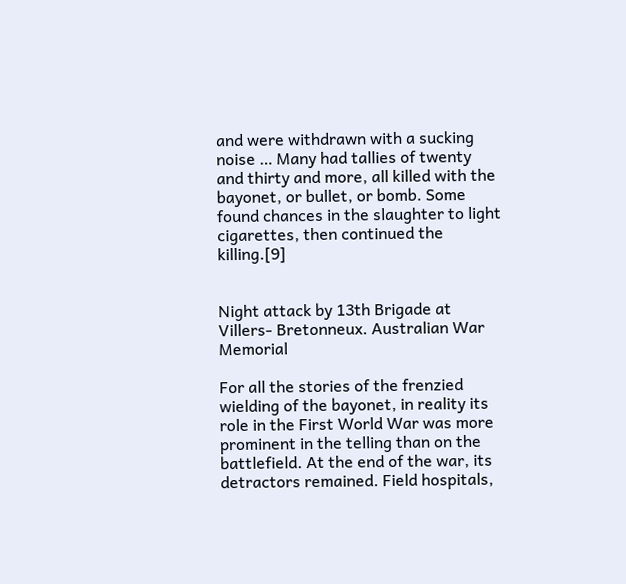and were withdrawn with a sucking noise … Many had tallies of twenty and thirty and more, all killed with the bayonet, or bullet, or bomb. Some found chances in the slaughter to light cigarettes, then continued the killing.[9]


Night attack by 13th Brigade at Villers- Bretonneux. Australian War Memorial

For all the stories of the frenzied wielding of the bayonet, in reality its role in the First World War was more prominent in the telling than on the battlefield. At the end of the war, its detractors remained. Field hospitals,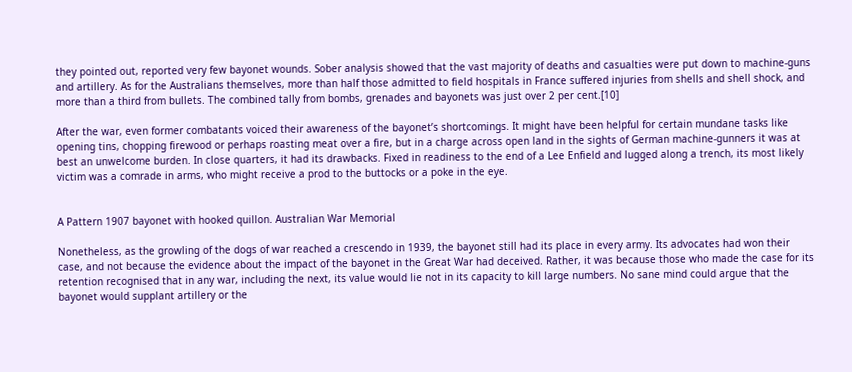they pointed out, reported very few bayonet wounds. Sober analysis showed that the vast majority of deaths and casualties were put down to machine-guns and artillery. As for the Australians themselves, more than half those admitted to field hospitals in France suffered injuries from shells and shell shock, and more than a third from bullets. The combined tally from bombs, grenades and bayonets was just over 2 per cent.[10]

After the war, even former combatants voiced their awareness of the bayonet’s shortcomings. It might have been helpful for certain mundane tasks like opening tins, chopping firewood or perhaps roasting meat over a fire, but in a charge across open land in the sights of German machine-gunners it was at best an unwelcome burden. In close quarters, it had its drawbacks. Fixed in readiness to the end of a Lee Enfield and lugged along a trench, its most likely victim was a comrade in arms, who might receive a prod to the buttocks or a poke in the eye.


A Pattern 1907 bayonet with hooked quillon. Australian War Memorial

Nonetheless, as the growling of the dogs of war reached a crescendo in 1939, the bayonet still had its place in every army. Its advocates had won their case, and not because the evidence about the impact of the bayonet in the Great War had deceived. Rather, it was because those who made the case for its retention recognised that in any war, including the next, its value would lie not in its capacity to kill large numbers. No sane mind could argue that the bayonet would supplant artillery or the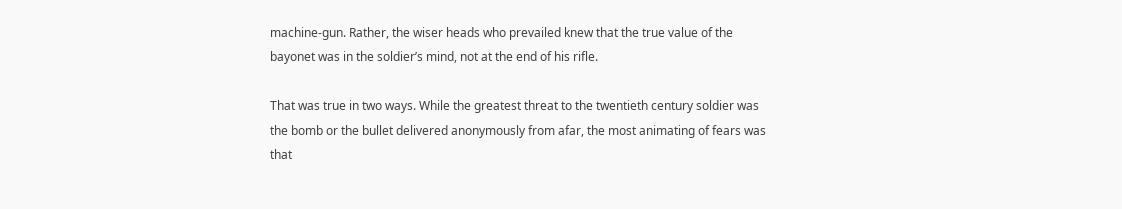machine-gun. Rather, the wiser heads who prevailed knew that the true value of the bayonet was in the soldier’s mind, not at the end of his rifle.

That was true in two ways. While the greatest threat to the twentieth century soldier was the bomb or the bullet delivered anonymously from afar, the most animating of fears was that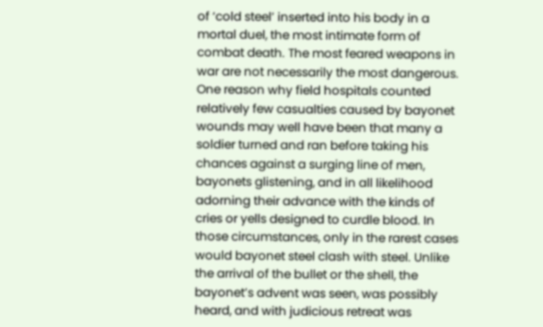of ‘cold steel’ inserted into his body in a mortal duel, the most intimate form of combat death. The most feared weapons in war are not necessarily the most dangerous. One reason why field hospitals counted relatively few casualties caused by bayonet wounds may well have been that many a soldier turned and ran before taking his chances against a surging line of men, bayonets glistening, and in all likelihood adorning their advance with the kinds of cries or yells designed to curdle blood. In those circumstances, only in the rarest cases would bayonet steel clash with steel. Unlike the arrival of the bullet or the shell, the bayonet’s advent was seen, was possibly heard, and with judicious retreat was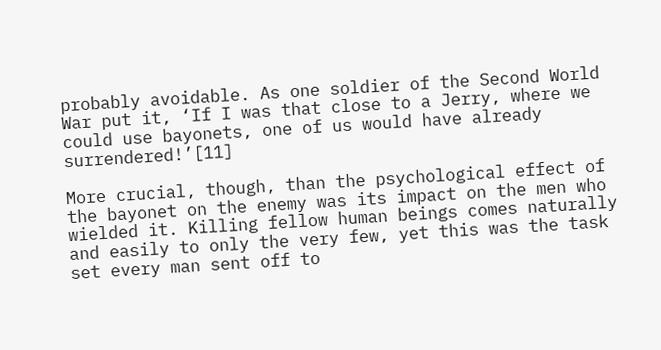probably avoidable. As one soldier of the Second World War put it, ‘If I was that close to a Jerry, where we could use bayonets, one of us would have already surrendered!’[11]

More crucial, though, than the psychological effect of the bayonet on the enemy was its impact on the men who wielded it. Killing fellow human beings comes naturally and easily to only the very few, yet this was the task set every man sent off to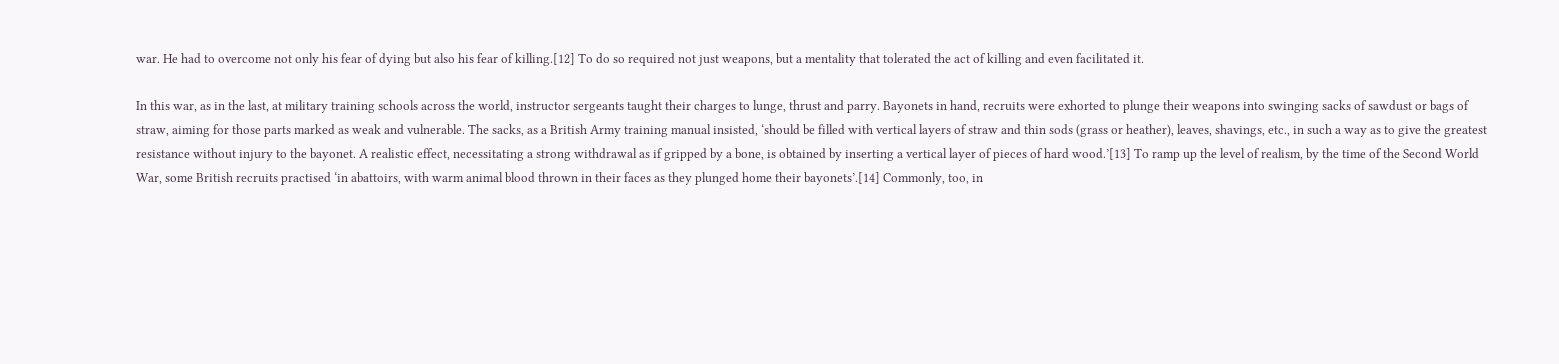war. He had to overcome not only his fear of dying but also his fear of killing.[12] To do so required not just weapons, but a mentality that tolerated the act of killing and even facilitated it.

In this war, as in the last, at military training schools across the world, instructor sergeants taught their charges to lunge, thrust and parry. Bayonets in hand, recruits were exhorted to plunge their weapons into swinging sacks of sawdust or bags of straw, aiming for those parts marked as weak and vulnerable. The sacks, as a British Army training manual insisted, ‘should be filled with vertical layers of straw and thin sods (grass or heather), leaves, shavings, etc., in such a way as to give the greatest resistance without injury to the bayonet. A realistic effect, necessitating a strong withdrawal as if gripped by a bone, is obtained by inserting a vertical layer of pieces of hard wood.’[13] To ramp up the level of realism, by the time of the Second World War, some British recruits practised ‘in abattoirs, with warm animal blood thrown in their faces as they plunged home their bayonets’.[14] Commonly, too, in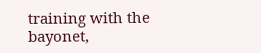training with the bayonet,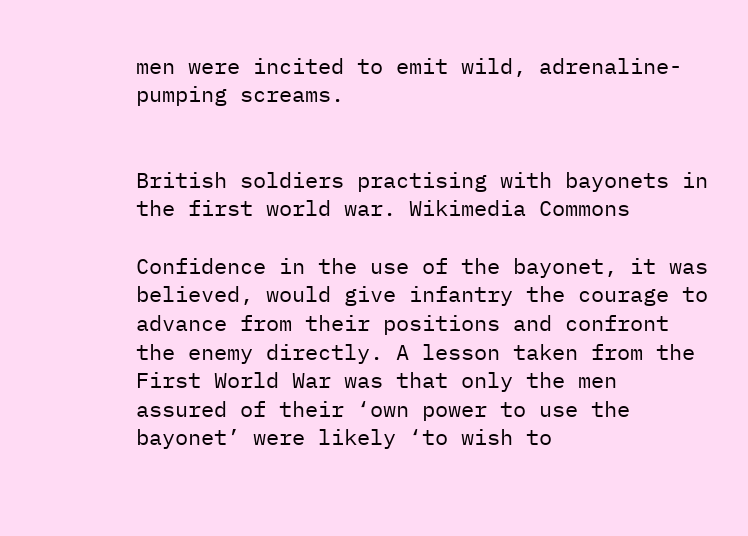men were incited to emit wild, adrenaline-pumping screams.


British soldiers practising with bayonets in the first world war. Wikimedia Commons

Confidence in the use of the bayonet, it was believed, would give infantry the courage to advance from their positions and confront the enemy directly. A lesson taken from the First World War was that only the men assured of their ‘own power to use the bayonet’ were likely ‘to wish to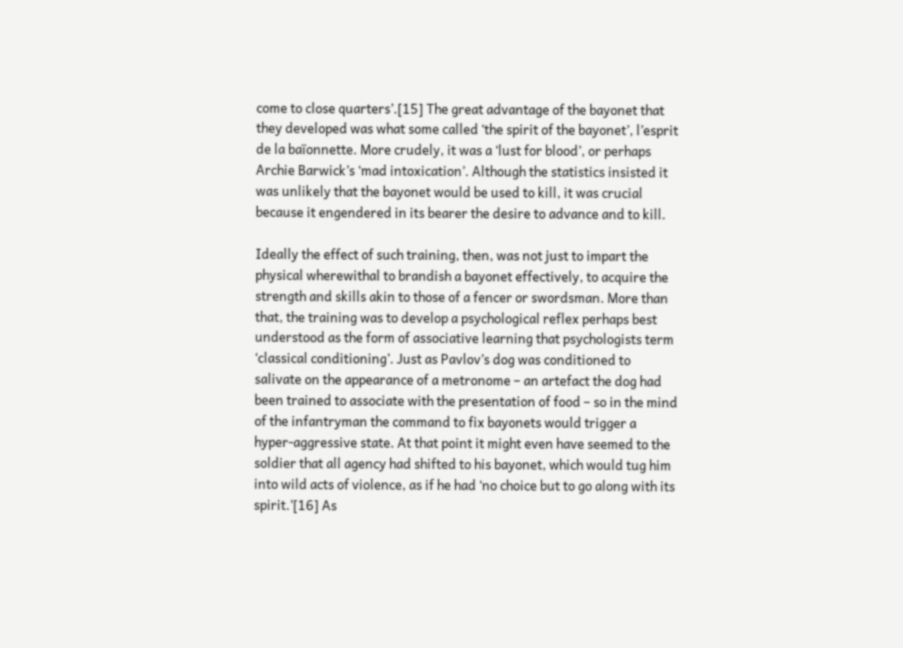come to close quarters’.[15] The great advantage of the bayonet that they developed was what some called ‘the spirit of the bayonet’, l’esprit de la baïonnette. More crudely, it was a ‘lust for blood’, or perhaps Archie Barwick’s ‘mad intoxication’. Although the statistics insisted it was unlikely that the bayonet would be used to kill, it was crucial because it engendered in its bearer the desire to advance and to kill.

Ideally the effect of such training, then, was not just to impart the physical wherewithal to brandish a bayonet effectively, to acquire the strength and skills akin to those of a fencer or swordsman. More than that, the training was to develop a psychological reflex perhaps best understood as the form of associative learning that psychologists term ‘classical conditioning’. Just as Pavlov’s dog was conditioned to salivate on the appearance of a metronome – an artefact the dog had been trained to associate with the presentation of food – so in the mind of the infantryman the command to fix bayonets would trigger a hyper-aggressive state. At that point it might even have seemed to the soldier that all agency had shifted to his bayonet, which would tug him into wild acts of violence, as if he had ‘no choice but to go along with its spirit.’[16] As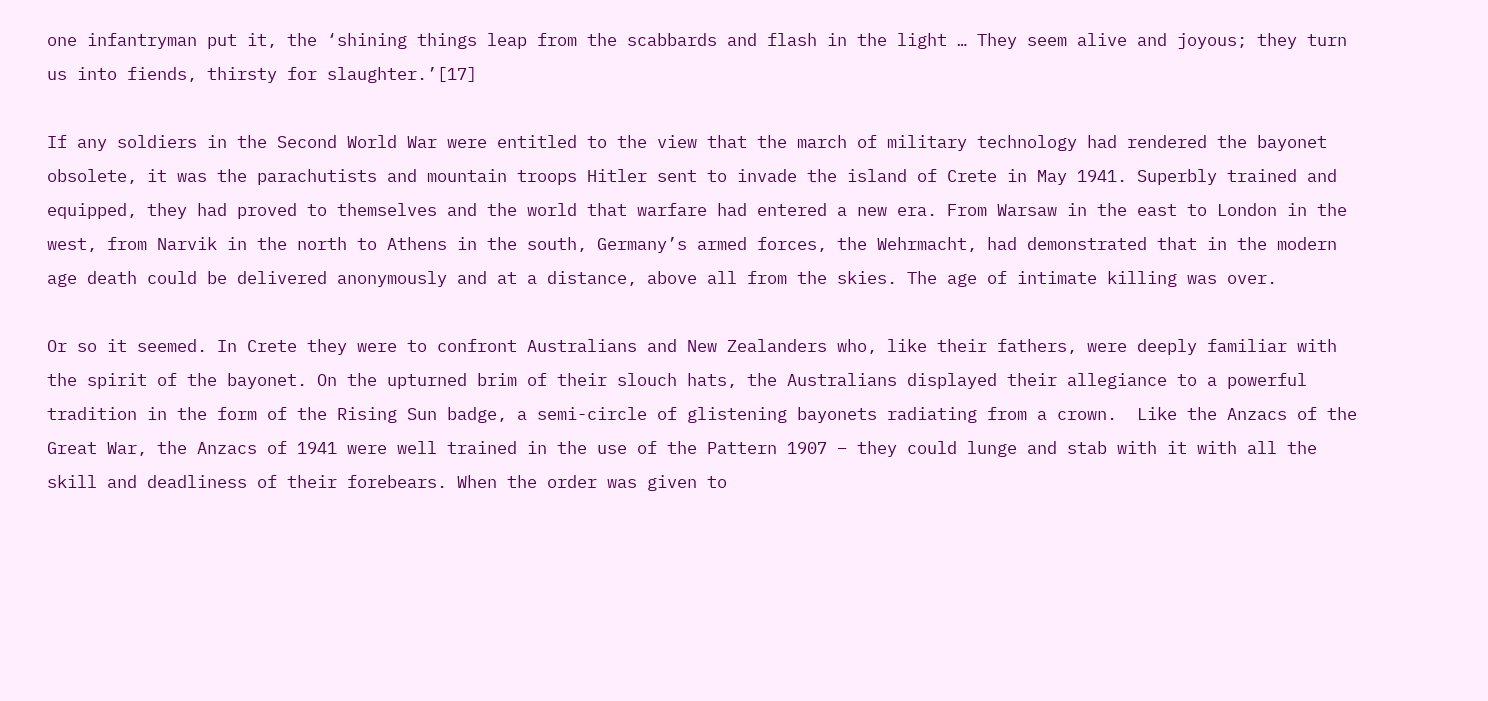one infantryman put it, the ‘shining things leap from the scabbards and flash in the light … They seem alive and joyous; they turn us into fiends, thirsty for slaughter.’[17]

If any soldiers in the Second World War were entitled to the view that the march of military technology had rendered the bayonet obsolete, it was the parachutists and mountain troops Hitler sent to invade the island of Crete in May 1941. Superbly trained and equipped, they had proved to themselves and the world that warfare had entered a new era. From Warsaw in the east to London in the west, from Narvik in the north to Athens in the south, Germany’s armed forces, the Wehrmacht, had demonstrated that in the modern age death could be delivered anonymously and at a distance, above all from the skies. The age of intimate killing was over.

Or so it seemed. In Crete they were to confront Australians and New Zealanders who, like their fathers, were deeply familiar with the spirit of the bayonet. On the upturned brim of their slouch hats, the Australians displayed their allegiance to a powerful tradition in the form of the Rising Sun badge, a semi-circle of glistening bayonets radiating from a crown.  Like the Anzacs of the Great War, the Anzacs of 1941 were well trained in the use of the Pattern 1907 – they could lunge and stab with it with all the skill and deadliness of their forebears. When the order was given to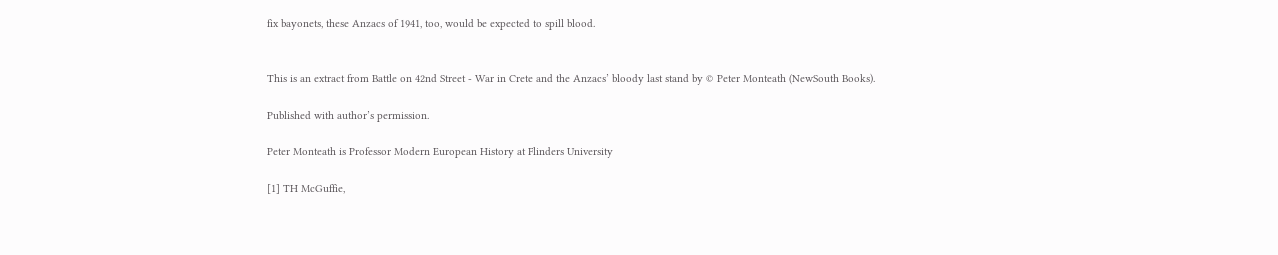fix bayonets, these Anzacs of 1941, too, would be expected to spill blood.


This is an extract from Battle on 42nd Street - War in Crete and the Anzacs’ bloody last stand by © Peter Monteath (NewSouth Books).

Published with author’s permission.

Peter Monteath is Professor Modern European History at Flinders University

[1] TH McGuffie,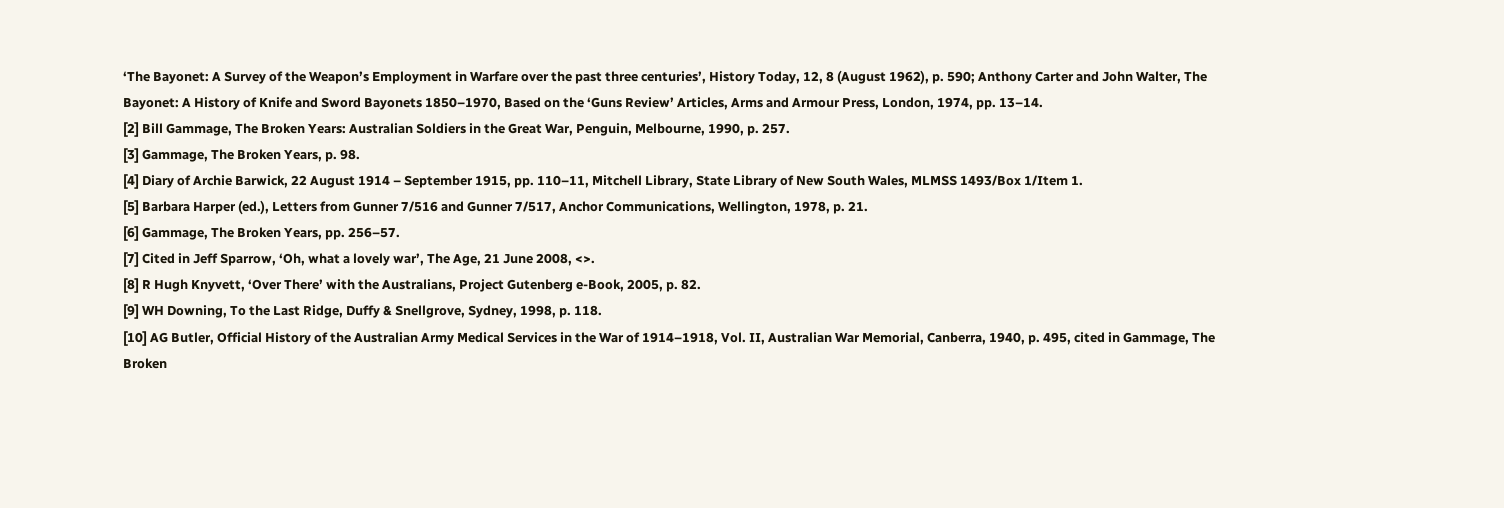‘The Bayonet: A Survey of the Weapon’s Employment in Warfare over the past three centuries’, History Today, 12, 8 (August 1962), p. 590; Anthony Carter and John Walter, The Bayonet: A History of Knife and Sword Bayonets 1850–1970, Based on the ‘Guns Review’ Articles, Arms and Armour Press, London, 1974, pp. 13–14.
[2] Bill Gammage, The Broken Years: Australian Soldiers in the Great War, Penguin, Melbourne, 1990, p. 257.
[3] Gammage, The Broken Years, p. 98.
[4] Diary of Archie Barwick, 22 August 1914 – September 1915, pp. 110–11, Mitchell Library, State Library of New South Wales, MLMSS 1493/Box 1/Item 1.
[5] Barbara Harper (ed.), Letters from Gunner 7/516 and Gunner 7/517, Anchor Communications, Wellington, 1978, p. 21.
[6] Gammage, The Broken Years, pp. 256–57.
[7] Cited in Jeff Sparrow, ‘Oh, what a lovely war’, The Age, 21 June 2008, <>.
[8] R Hugh Knyvett, ‘Over There’ with the Australians, Project Gutenberg e-Book, 2005, p. 82.
[9] WH Downing, To the Last Ridge, Duffy & Snellgrove, Sydney, 1998, p. 118.
[10] AG Butler, Official History of the Australian Army Medical Services in the War of 1914–1918, Vol. II, Australian War Memorial, Canberra, 1940, p. 495, cited in Gammage, The Broken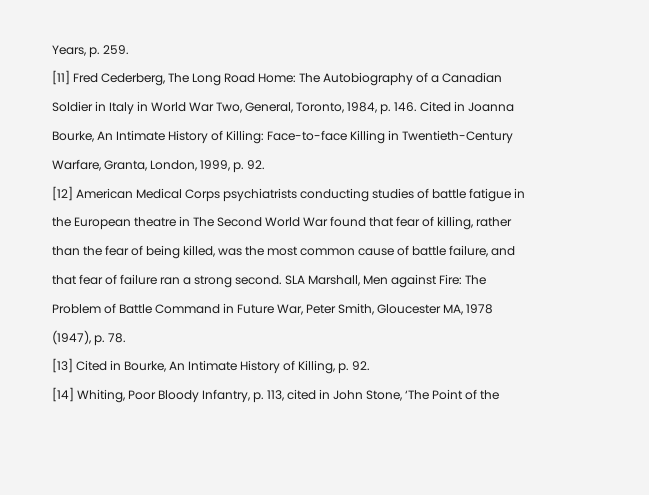Years, p. 259.
[11] Fred Cederberg, The Long Road Home: The Autobiography of a Canadian Soldier in Italy in World War Two, General, Toronto, 1984, p. 146. Cited in Joanna Bourke, An Intimate History of Killing: Face-to-face Killing in Twentieth-Century Warfare, Granta, London, 1999, p. 92.
[12] American Medical Corps psychiatrists conducting studies of battle fatigue in the European theatre in The Second World War found that fear of killing, rather than the fear of being killed, was the most common cause of battle failure, and that fear of failure ran a strong second. SLA Marshall, Men against Fire: The Problem of Battle Command in Future War, Peter Smith, Gloucester MA, 1978 (1947), p. 78.
[13] Cited in Bourke, An Intimate History of Killing, p. 92.
[14] Whiting, Poor Bloody Infantry, p. 113, cited in John Stone, ‘The Point of the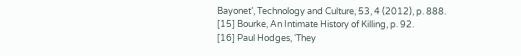Bayonet’, Technology and Culture, 53, 4 (2012), p. 888.
[15] Bourke, An Intimate History of Killing, p. 92.
[16] Paul Hodges, ‘They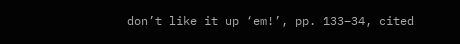don’t like it up ‘em!’, pp. 133–34, cited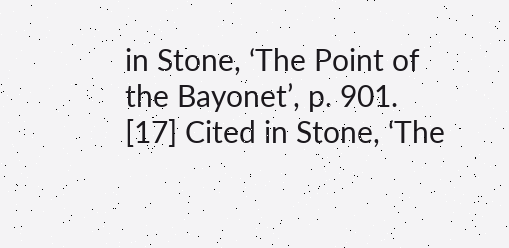in Stone, ‘The Point of the Bayonet’, p. 901.
[17] Cited in Stone, ‘The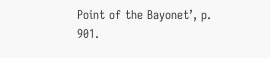Point of the Bayonet’, p. 901.